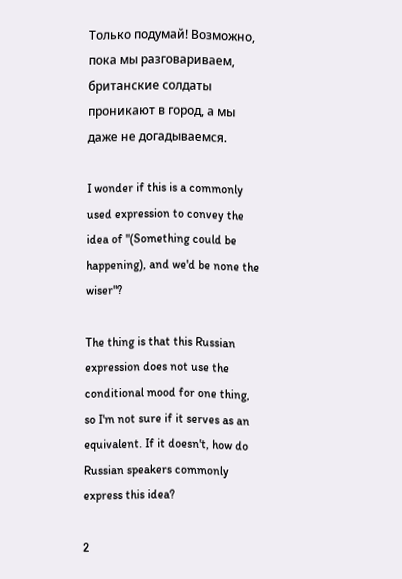Только подумай! Возможно, пока мы разговариваем, британские солдаты проникают в город, а мы даже не догадываемся.

I wonder if this is a commonly used expression to convey the idea of "(Something could be happening), and we'd be none the wiser"?

The thing is that this Russian expression does not use the conditional mood for one thing, so I'm not sure if it serves as an equivalent. If it doesn't, how do Russian speakers commonly express this idea?

2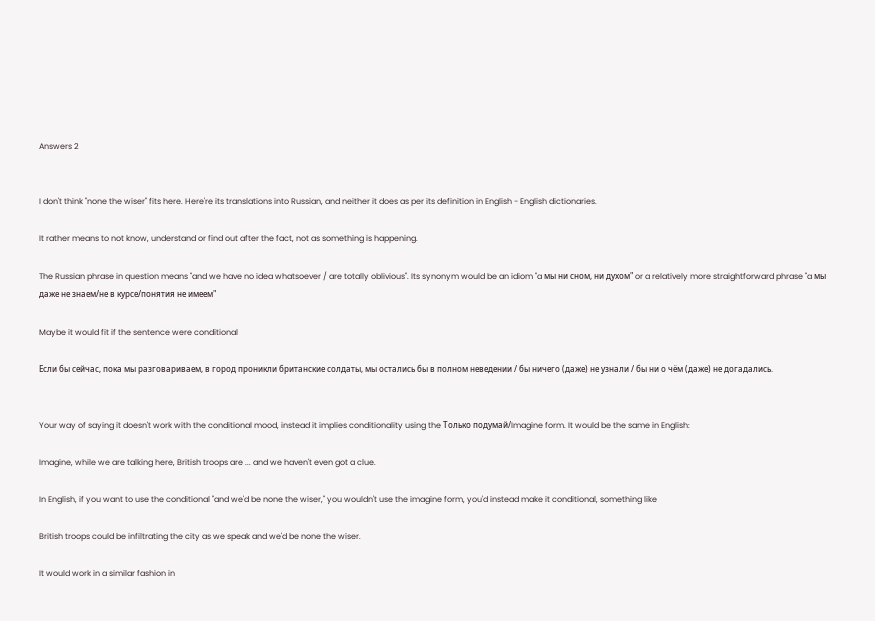Answers 2


I don't think "none the wiser" fits here. Here're its translations into Russian, and neither it does as per its definition in English - English dictionaries.

It rather means to not know, understand or find out after the fact, not as something is happening.

The Russian phrase in question means "and we have no idea whatsoever / are totally oblivious". Its synonym would be an idiom "a мы ни сном, ни духом" or a relatively more straightforward phrase "a мы даже не знаем/не в курсе/понятия не имеем"

Maybe it would fit if the sentence were conditional

Если бы сейчас, пока мы разговариваем, в город проникли британские солдаты, мы остались бы в полном неведении / бы ничего (даже) не узнали / бы ни о чём (даже) не догадались.


Your way of saying it doesn't work with the conditional mood, instead it implies conditionality using the Только подумай/Imagine form. It would be the same in English:

Imagine, while we are talking here, British troops are ... and we haven't even got a clue.

In English, if you want to use the conditional "and we'd be none the wiser," you wouldn't use the imagine form, you'd instead make it conditional, something like

British troops could be infiltrating the city as we speak and we'd be none the wiser.

It would work in a similar fashion in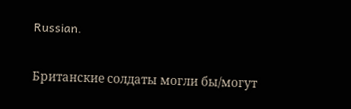Russian.

Британские солдаты могли бы/могут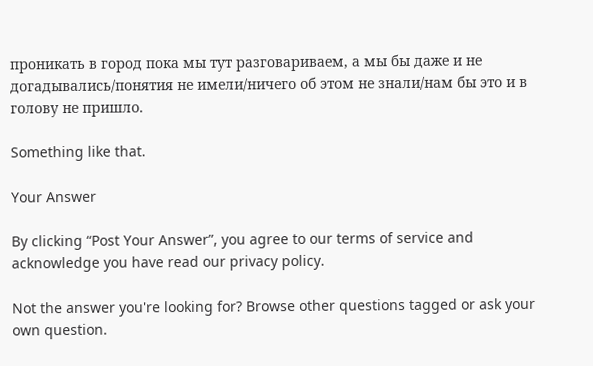проникать в город пока мы тут разговариваем, а мы бы даже и не догадывались/понятия не имели/ничего об этом не знали/нам бы это и в голову не пришло.

Something like that.

Your Answer

By clicking “Post Your Answer”, you agree to our terms of service and acknowledge you have read our privacy policy.

Not the answer you're looking for? Browse other questions tagged or ask your own question.